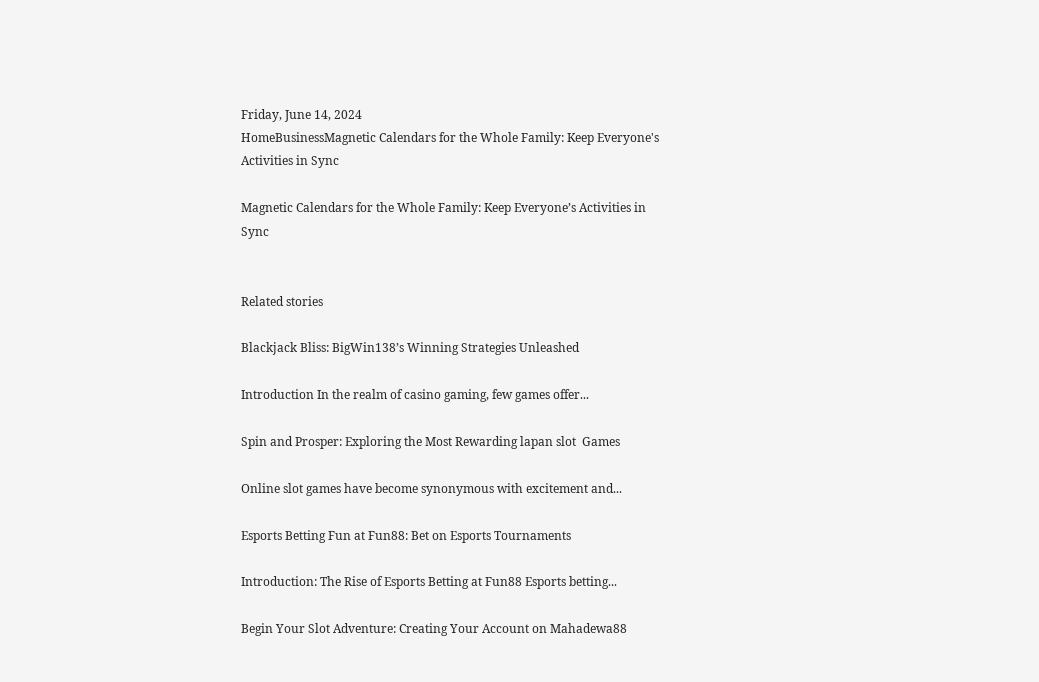Friday, June 14, 2024
HomeBusinessMagnetic Calendars for the Whole Family: Keep Everyone's Activities in Sync

Magnetic Calendars for the Whole Family: Keep Everyone’s Activities in Sync


Related stories

Blackjack Bliss: BigWin138’s Winning Strategies Unleashed

Introduction In the realm of casino gaming, few games offer...

Spin and Prosper: Exploring the Most Rewarding lapan slot  Games

Online slot games have become synonymous with excitement and...

Esports Betting Fun at Fun88: Bet on Esports Tournaments

Introduction: The Rise of Esports Betting at Fun88 Esports betting...

Begin Your Slot Adventure: Creating Your Account on Mahadewa88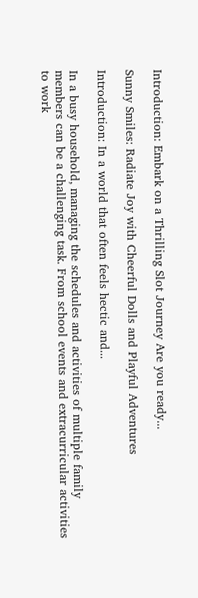Introduction: Embark on a Thrilling Slot Journey Are you ready...

Sunny Smiles: Radiate Joy with Cheerful Dolls and Playful Adventures

Introduction: In a world that often feels hectic and...

In a busy household, managing the schedules and activities of multiple family members can be a challenging task. From school events and extracurricular activities to work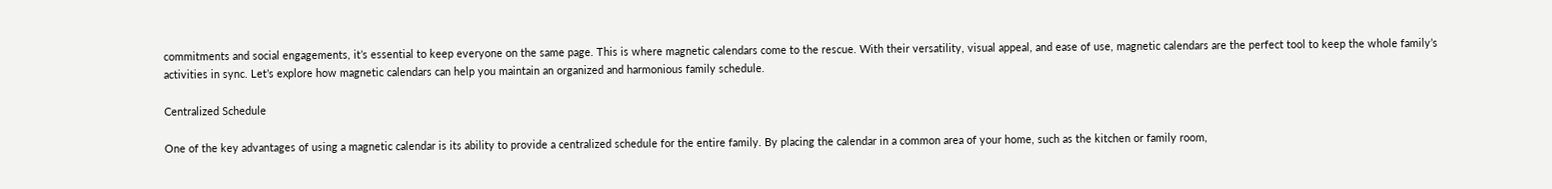commitments and social engagements, it’s essential to keep everyone on the same page. This is where magnetic calendars come to the rescue. With their versatility, visual appeal, and ease of use, magnetic calendars are the perfect tool to keep the whole family’s activities in sync. Let’s explore how magnetic calendars can help you maintain an organized and harmonious family schedule.

Centralized Schedule

One of the key advantages of using a magnetic calendar is its ability to provide a centralized schedule for the entire family. By placing the calendar in a common area of your home, such as the kitchen or family room,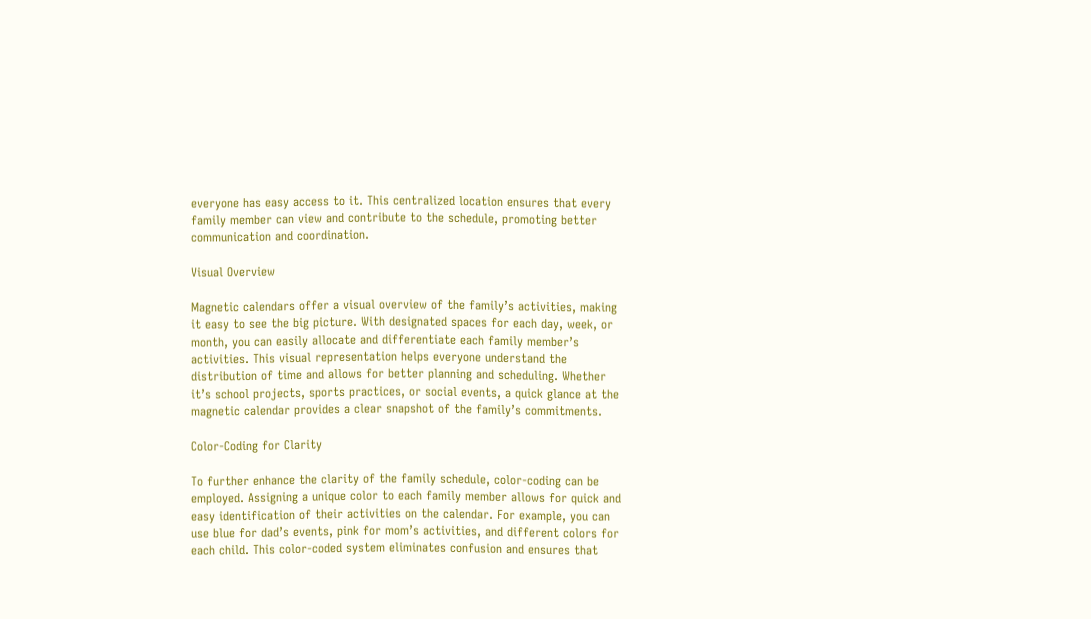everyone has easy access to it. This centralized location ensures that every family member can view and contribute to the schedule, promoting better communication and coordination.

Visual Overview

Magnetic calendars offer a visual overview of the family’s activities, making it easy to see the big picture. With designated spaces for each day, week, or month, you can easily allocate and differentiate each family member’s activities. This visual representation helps everyone understand the distribution of time and allows for better planning and scheduling. Whether it’s school projects, sports practices, or social events, a quick glance at the magnetic calendar provides a clear snapshot of the family’s commitments.

Color-Coding for Clarity

To further enhance the clarity of the family schedule, color-coding can be employed. Assigning a unique color to each family member allows for quick and easy identification of their activities on the calendar. For example, you can use blue for dad’s events, pink for mom’s activities, and different colors for each child. This color-coded system eliminates confusion and ensures that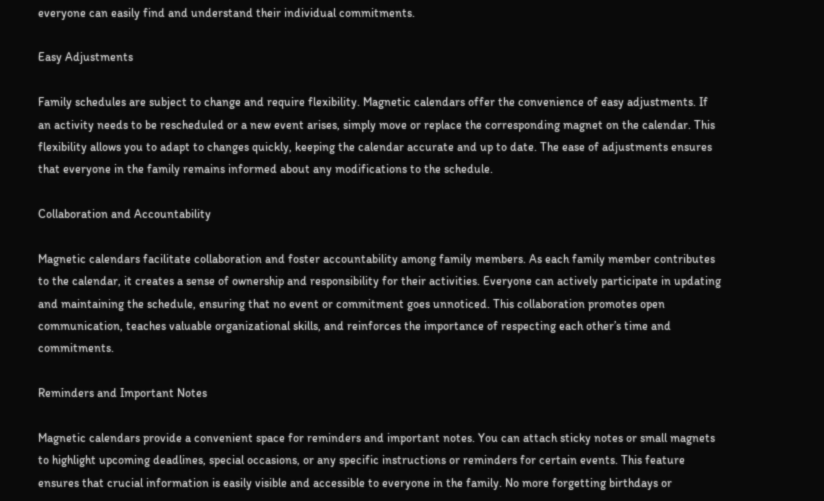everyone can easily find and understand their individual commitments.

Easy Adjustments

Family schedules are subject to change and require flexibility. Magnetic calendars offer the convenience of easy adjustments. If an activity needs to be rescheduled or a new event arises, simply move or replace the corresponding magnet on the calendar. This flexibility allows you to adapt to changes quickly, keeping the calendar accurate and up to date. The ease of adjustments ensures that everyone in the family remains informed about any modifications to the schedule.

Collaboration and Accountability

Magnetic calendars facilitate collaboration and foster accountability among family members. As each family member contributes to the calendar, it creates a sense of ownership and responsibility for their activities. Everyone can actively participate in updating and maintaining the schedule, ensuring that no event or commitment goes unnoticed. This collaboration promotes open communication, teaches valuable organizational skills, and reinforces the importance of respecting each other’s time and commitments.

Reminders and Important Notes

Magnetic calendars provide a convenient space for reminders and important notes. You can attach sticky notes or small magnets to highlight upcoming deadlines, special occasions, or any specific instructions or reminders for certain events. This feature ensures that crucial information is easily visible and accessible to everyone in the family. No more forgetting birthdays or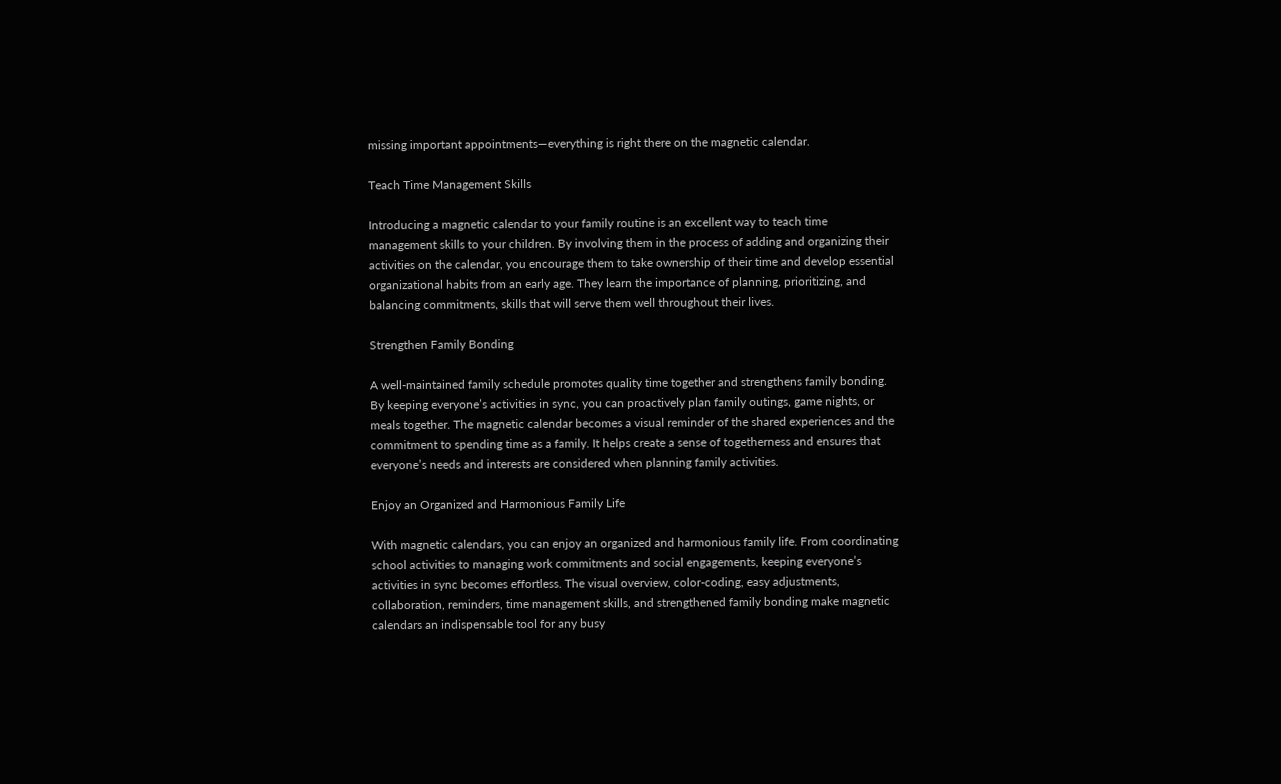missing important appointments—everything is right there on the magnetic calendar.

Teach Time Management Skills

Introducing a magnetic calendar to your family routine is an excellent way to teach time management skills to your children. By involving them in the process of adding and organizing their activities on the calendar, you encourage them to take ownership of their time and develop essential organizational habits from an early age. They learn the importance of planning, prioritizing, and balancing commitments, skills that will serve them well throughout their lives.

Strengthen Family Bonding

A well-maintained family schedule promotes quality time together and strengthens family bonding. By keeping everyone’s activities in sync, you can proactively plan family outings, game nights, or meals together. The magnetic calendar becomes a visual reminder of the shared experiences and the commitment to spending time as a family. It helps create a sense of togetherness and ensures that everyone’s needs and interests are considered when planning family activities.

Enjoy an Organized and Harmonious Family Life

With magnetic calendars, you can enjoy an organized and harmonious family life. From coordinating school activities to managing work commitments and social engagements, keeping everyone’s activities in sync becomes effortless. The visual overview, color-coding, easy adjustments, collaboration, reminders, time management skills, and strengthened family bonding make magnetic calendars an indispensable tool for any busy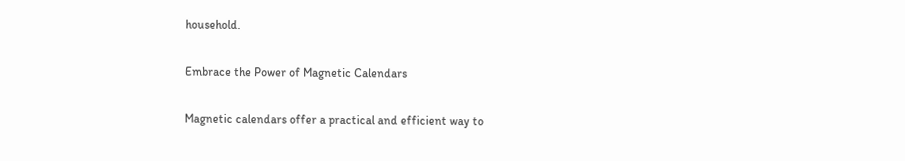household.

Embrace the Power of Magnetic Calendars

Magnetic calendars offer a practical and efficient way to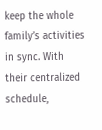keep the whole family’s activities in sync. With their centralized schedule,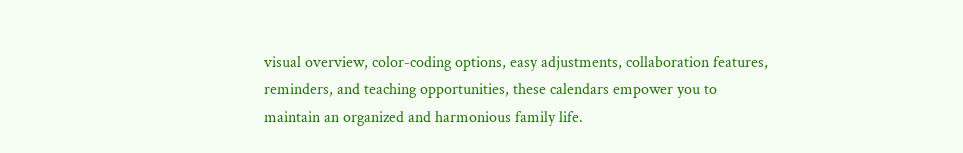visual overview, color-coding options, easy adjustments, collaboration features, reminders, and teaching opportunities, these calendars empower you to maintain an organized and harmonious family life.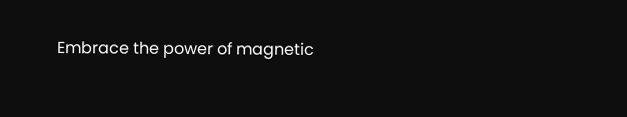Embrace the power of magnetic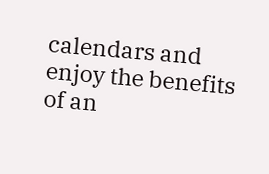calendars and enjoy the benefits of an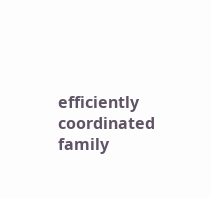efficiently coordinated family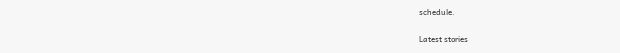schedule.

Latest stories